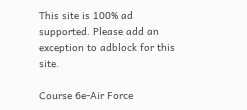This site is 100% ad supported. Please add an exception to adblock for this site.

Course 6e-Air Force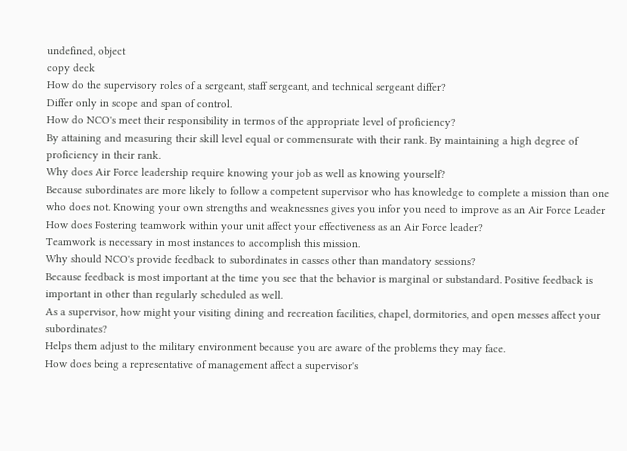undefined, object
copy deck
How do the supervisory roles of a sergeant, staff sergeant, and technical sergeant differ?
Differ only in scope and span of control.
How do NCO's meet their responsibility in termos of the appropriate level of proficiency?
By attaining and measuring their skill level equal or commensurate with their rank. By maintaining a high degree of proficiency in their rank.
Why does Air Force leadership require knowing your job as well as knowing yourself?
Because subordinates are more likely to follow a competent supervisor who has knowledge to complete a mission than one who does not. Knowing your own strengths and weaknessnes gives you infor you need to improve as an Air Force Leader
How does Fostering teamwork within your unit affect your effectiveness as an Air Force leader?
Teamwork is necessary in most instances to accomplish this mission.
Why should NCO's provide feedback to subordinates in casses other than mandatory sessions?
Because feedback is most important at the time you see that the behavior is marginal or substandard. Positive feedback is important in other than regularly scheduled as well.
As a supervisor, how might your visiting dining and recreation facilities, chapel, dormitories, and open messes affect your subordinates?
Helps them adjust to the military environment because you are aware of the problems they may face.
How does being a representative of management affect a supervisor's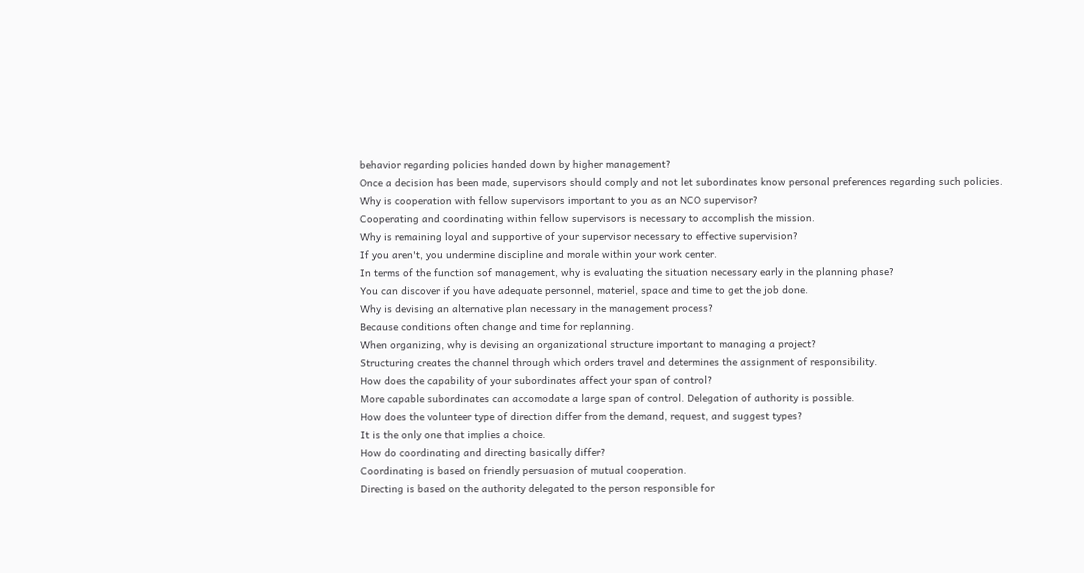behavior regarding policies handed down by higher management?
Once a decision has been made, supervisors should comply and not let subordinates know personal preferences regarding such policies.
Why is cooperation with fellow supervisors important to you as an NCO supervisor?
Cooperating and coordinating within fellow supervisors is necessary to accomplish the mission.
Why is remaining loyal and supportive of your supervisor necessary to effective supervision?
If you aren't, you undermine discipline and morale within your work center.
In terms of the function sof management, why is evaluating the situation necessary early in the planning phase?
You can discover if you have adequate personnel, materiel, space and time to get the job done.
Why is devising an alternative plan necessary in the management process?
Because conditions often change and time for replanning.
When organizing, why is devising an organizational structure important to managing a project?
Structuring creates the channel through which orders travel and determines the assignment of responsibility.
How does the capability of your subordinates affect your span of control?
More capable subordinates can accomodate a large span of control. Delegation of authority is possible.
How does the volunteer type of direction differ from the demand, request, and suggest types?
It is the only one that implies a choice.
How do coordinating and directing basically differ?
Coordinating is based on friendly persuasion of mutual cooperation.
Directing is based on the authority delegated to the person responsible for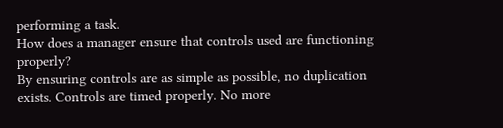performing a task.
How does a manager ensure that controls used are functioning properly?
By ensuring controls are as simple as possible, no duplication exists. Controls are timed properly. No more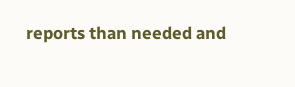reports than needed and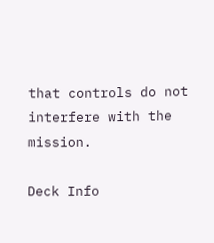that controls do not interfere with the mission.

Deck Info